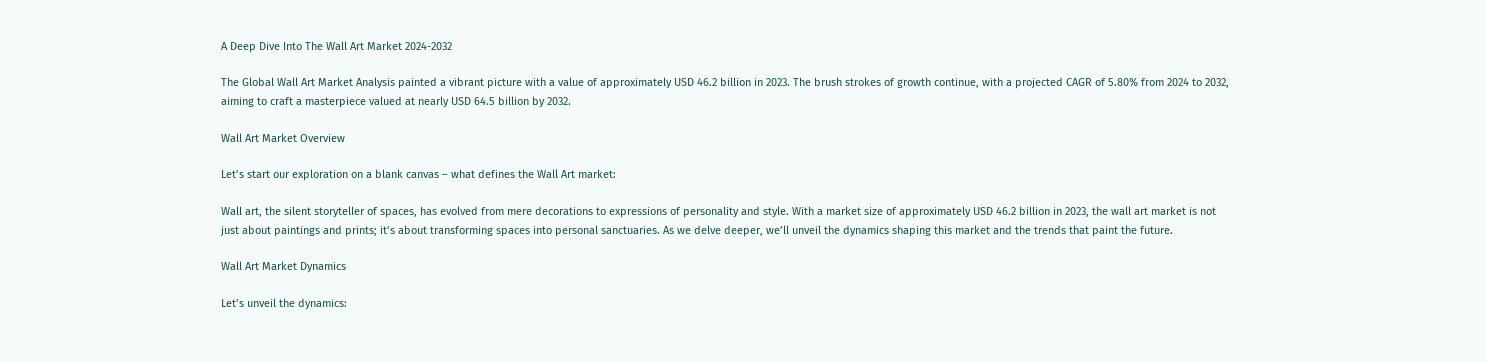A Deep Dive Into The Wall Art Market 2024-2032

The Global Wall Art Market Analysis painted a vibrant picture with a value of approximately USD 46.2 billion in 2023. The brush strokes of growth continue, with a projected CAGR of 5.80% from 2024 to 2032, aiming to craft a masterpiece valued at nearly USD 64.5 billion by 2032.

Wall Art Market Overview

Let’s start our exploration on a blank canvas – what defines the Wall Art market:

Wall art, the silent storyteller of spaces, has evolved from mere decorations to expressions of personality and style. With a market size of approximately USD 46.2 billion in 2023, the wall art market is not just about paintings and prints; it’s about transforming spaces into personal sanctuaries. As we delve deeper, we’ll unveil the dynamics shaping this market and the trends that paint the future.

Wall Art Market Dynamics

Let’s unveil the dynamics: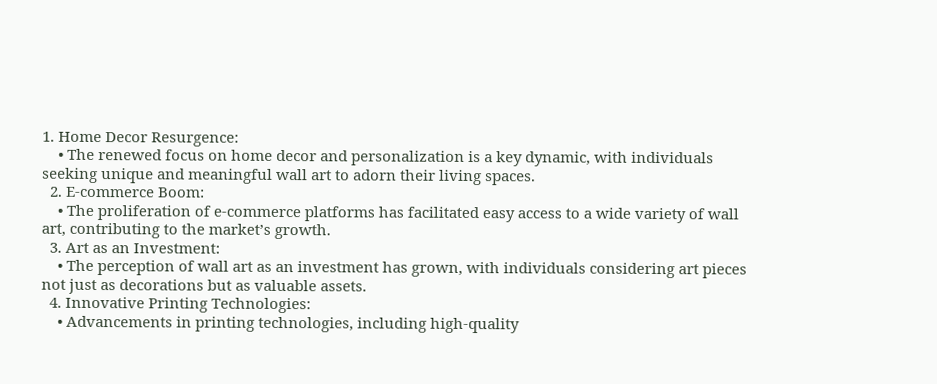1. Home Decor Resurgence:
    • The renewed focus on home decor and personalization is a key dynamic, with individuals seeking unique and meaningful wall art to adorn their living spaces.
  2. E-commerce Boom:
    • The proliferation of e-commerce platforms has facilitated easy access to a wide variety of wall art, contributing to the market’s growth.
  3. Art as an Investment:
    • The perception of wall art as an investment has grown, with individuals considering art pieces not just as decorations but as valuable assets.
  4. Innovative Printing Technologies:
    • Advancements in printing technologies, including high-quality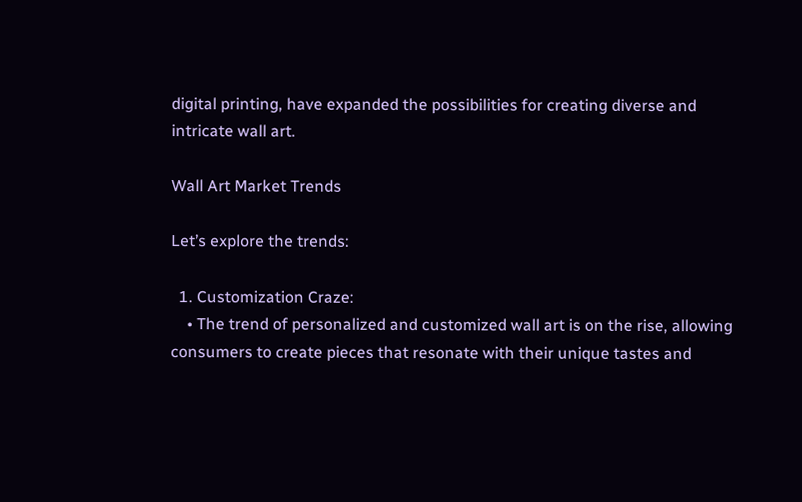digital printing, have expanded the possibilities for creating diverse and intricate wall art.

Wall Art Market Trends

Let’s explore the trends:

  1. Customization Craze:
    • The trend of personalized and customized wall art is on the rise, allowing consumers to create pieces that resonate with their unique tastes and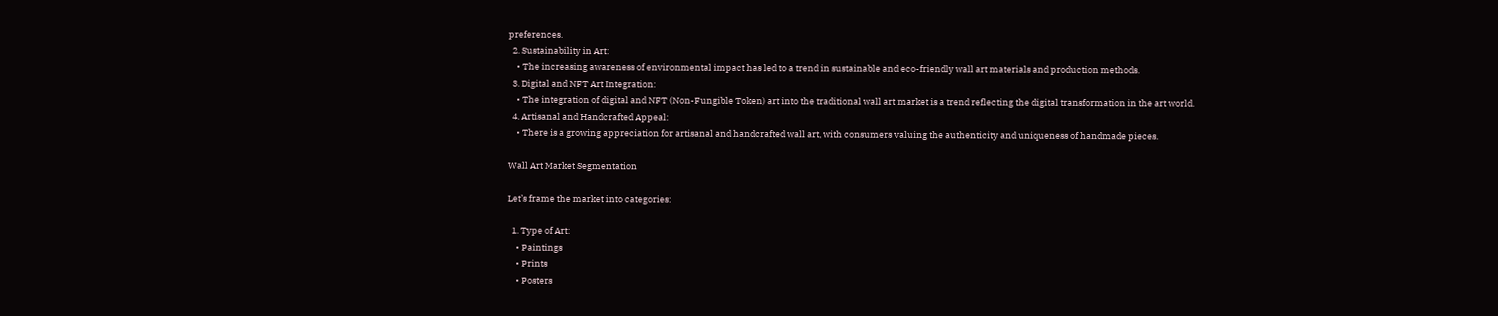preferences.
  2. Sustainability in Art:
    • The increasing awareness of environmental impact has led to a trend in sustainable and eco-friendly wall art materials and production methods.
  3. Digital and NFT Art Integration:
    • The integration of digital and NFT (Non-Fungible Token) art into the traditional wall art market is a trend reflecting the digital transformation in the art world.
  4. Artisanal and Handcrafted Appeal:
    • There is a growing appreciation for artisanal and handcrafted wall art, with consumers valuing the authenticity and uniqueness of handmade pieces.

Wall Art Market Segmentation

Let’s frame the market into categories:

  1. Type of Art:
    • Paintings
    • Prints
    • Posters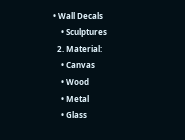• Wall Decals
    • Sculptures
  2. Material:
    • Canvas
    • Wood
    • Metal
    • Glass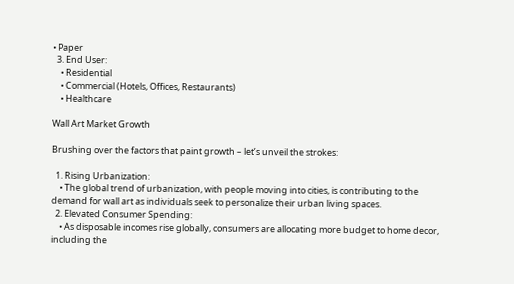• Paper
  3. End User:
    • Residential
    • Commercial (Hotels, Offices, Restaurants)
    • Healthcare

Wall Art Market Growth

Brushing over the factors that paint growth – let’s unveil the strokes:

  1. Rising Urbanization:
    • The global trend of urbanization, with people moving into cities, is contributing to the demand for wall art as individuals seek to personalize their urban living spaces.
  2. Elevated Consumer Spending:
    • As disposable incomes rise globally, consumers are allocating more budget to home decor, including the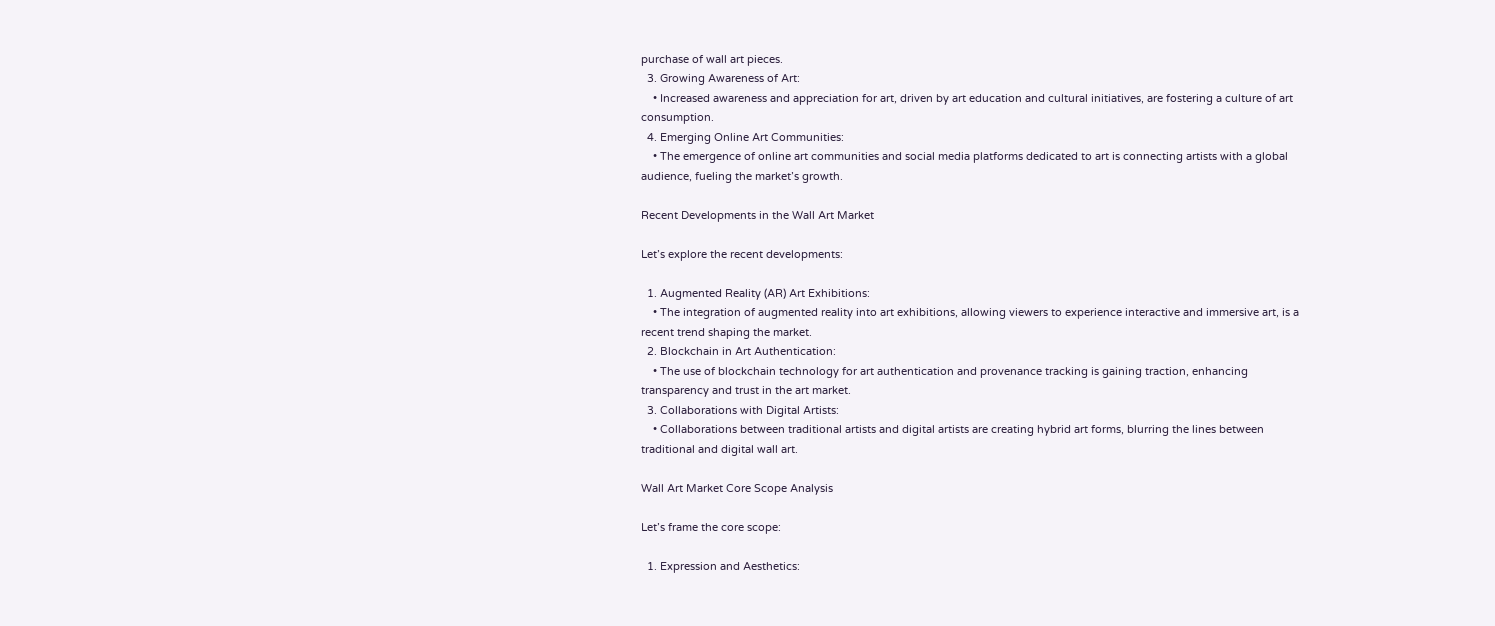purchase of wall art pieces.
  3. Growing Awareness of Art:
    • Increased awareness and appreciation for art, driven by art education and cultural initiatives, are fostering a culture of art consumption.
  4. Emerging Online Art Communities:
    • The emergence of online art communities and social media platforms dedicated to art is connecting artists with a global audience, fueling the market’s growth.

Recent Developments in the Wall Art Market

Let’s explore the recent developments:

  1. Augmented Reality (AR) Art Exhibitions:
    • The integration of augmented reality into art exhibitions, allowing viewers to experience interactive and immersive art, is a recent trend shaping the market.
  2. Blockchain in Art Authentication:
    • The use of blockchain technology for art authentication and provenance tracking is gaining traction, enhancing transparency and trust in the art market.
  3. Collaborations with Digital Artists:
    • Collaborations between traditional artists and digital artists are creating hybrid art forms, blurring the lines between traditional and digital wall art.

Wall Art Market Core Scope Analysis

Let’s frame the core scope:

  1. Expression and Aesthetics: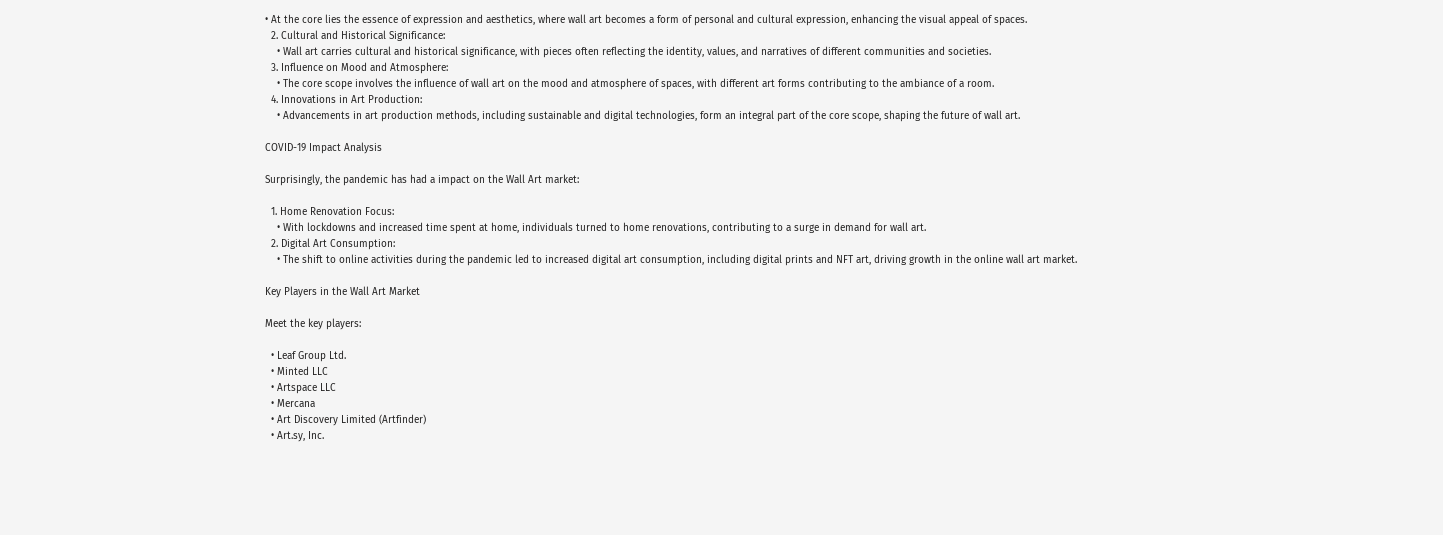• At the core lies the essence of expression and aesthetics, where wall art becomes a form of personal and cultural expression, enhancing the visual appeal of spaces.
  2. Cultural and Historical Significance:
    • Wall art carries cultural and historical significance, with pieces often reflecting the identity, values, and narratives of different communities and societies.
  3. Influence on Mood and Atmosphere:
    • The core scope involves the influence of wall art on the mood and atmosphere of spaces, with different art forms contributing to the ambiance of a room.
  4. Innovations in Art Production:
    • Advancements in art production methods, including sustainable and digital technologies, form an integral part of the core scope, shaping the future of wall art.

COVID-19 Impact Analysis

Surprisingly, the pandemic has had a impact on the Wall Art market:

  1. Home Renovation Focus:
    • With lockdowns and increased time spent at home, individuals turned to home renovations, contributing to a surge in demand for wall art.
  2. Digital Art Consumption:
    • The shift to online activities during the pandemic led to increased digital art consumption, including digital prints and NFT art, driving growth in the online wall art market.

Key Players in the Wall Art Market

Meet the key players:

  • Leaf Group Ltd.
  • Minted LLC
  • Artspace LLC
  • Mercana
  • Art Discovery Limited (Artfinder)
  • Art.sy, Inc.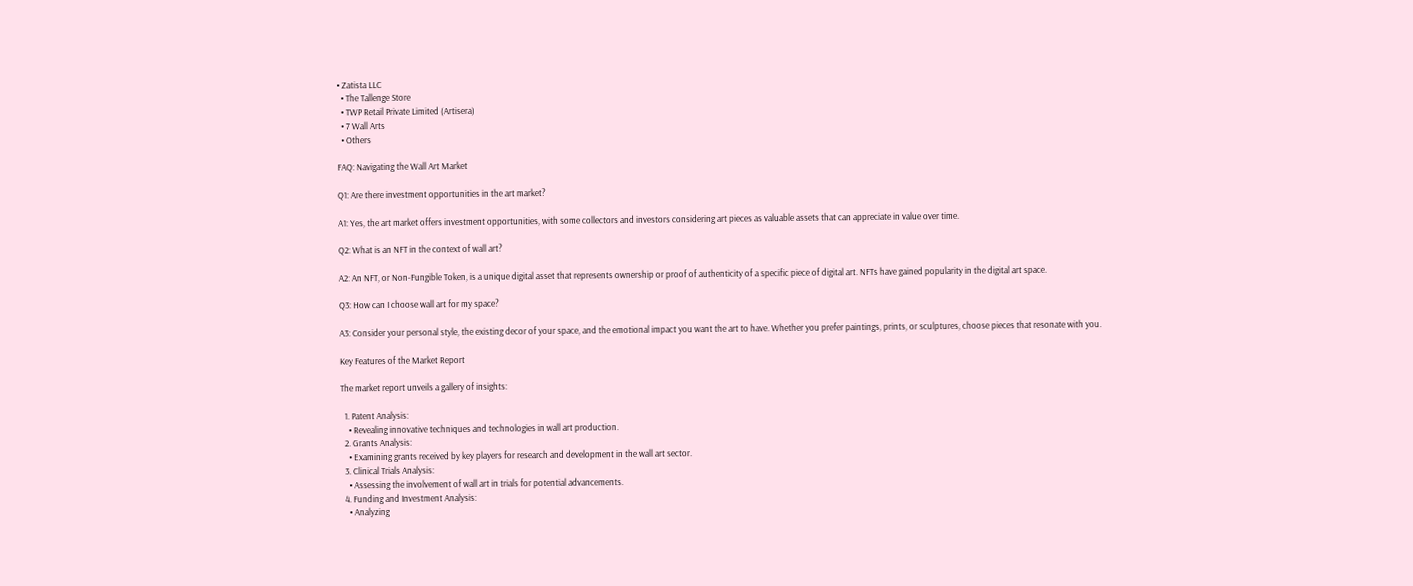• Zatista LLC
  • The Tallenge Store
  • TWP Retail Private Limited (Artisera)
  • 7 Wall Arts
  • Others

FAQ: Navigating the Wall Art Market

Q1: Are there investment opportunities in the art market?

A1: Yes, the art market offers investment opportunities, with some collectors and investors considering art pieces as valuable assets that can appreciate in value over time.

Q2: What is an NFT in the context of wall art?

A2: An NFT, or Non-Fungible Token, is a unique digital asset that represents ownership or proof of authenticity of a specific piece of digital art. NFTs have gained popularity in the digital art space.

Q3: How can I choose wall art for my space?

A3: Consider your personal style, the existing decor of your space, and the emotional impact you want the art to have. Whether you prefer paintings, prints, or sculptures, choose pieces that resonate with you.

Key Features of the Market Report

The market report unveils a gallery of insights:

  1. Patent Analysis:
    • Revealing innovative techniques and technologies in wall art production.
  2. Grants Analysis:
    • Examining grants received by key players for research and development in the wall art sector.
  3. Clinical Trials Analysis:
    • Assessing the involvement of wall art in trials for potential advancements.
  4. Funding and Investment Analysis:
    • Analyzing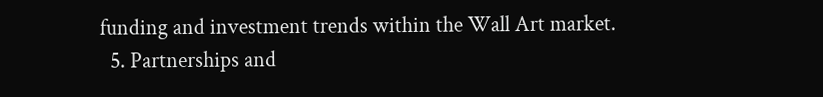funding and investment trends within the Wall Art market.
  5. Partnerships and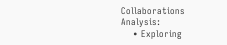Collaborations Analysis:
    • Exploring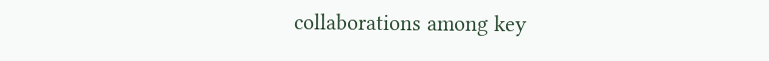collaborations among key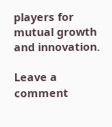players for mutual growth and innovation.

Leave a comment